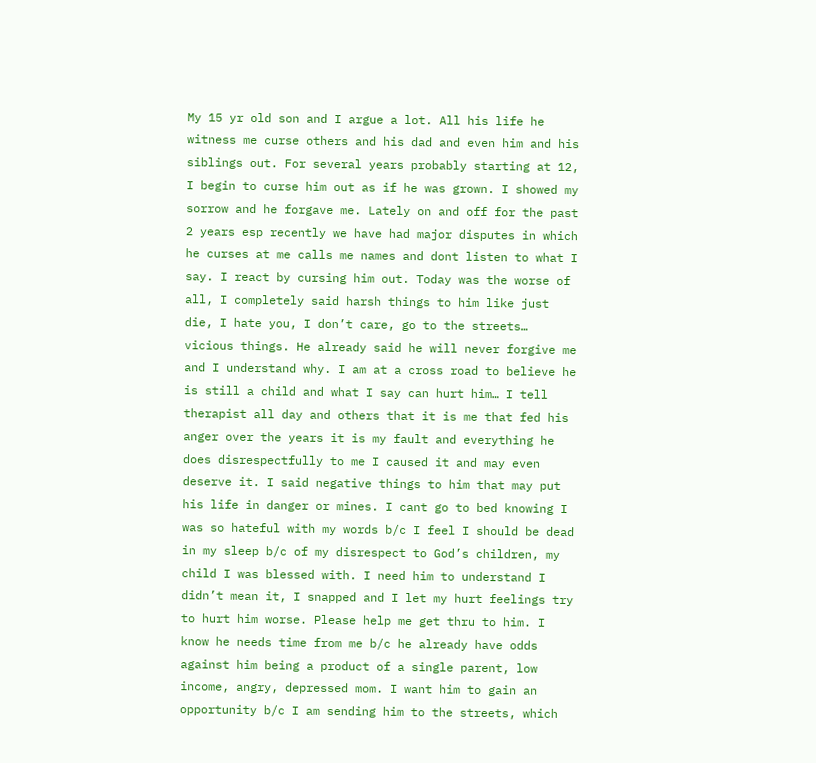My 15 yr old son and I argue a lot. All his life he witness me curse others and his dad and even him and his siblings out. For several years probably starting at 12, I begin to curse him out as if he was grown. I showed my sorrow and he forgave me. Lately on and off for the past 2 years esp recently we have had major disputes in which he curses at me calls me names and dont listen to what I say. I react by cursing him out. Today was the worse of all, I completely said harsh things to him like just die, I hate you, I don’t care, go to the streets… vicious things. He already said he will never forgive me and I understand why. I am at a cross road to believe he is still a child and what I say can hurt him… I tell therapist all day and others that it is me that fed his anger over the years it is my fault and everything he does disrespectfully to me I caused it and may even deserve it. I said negative things to him that may put his life in danger or mines. I cant go to bed knowing I was so hateful with my words b/c I feel I should be dead in my sleep b/c of my disrespect to God’s children, my child I was blessed with. I need him to understand I didn’t mean it, I snapped and I let my hurt feelings try to hurt him worse. Please help me get thru to him. I know he needs time from me b/c he already have odds against him being a product of a single parent, low income, angry, depressed mom. I want him to gain an opportunity b/c I am sending him to the streets, which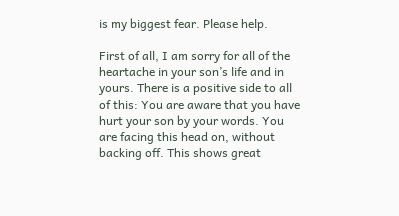is my biggest fear. Please help.

First of all, I am sorry for all of the heartache in your son’s life and in yours. There is a positive side to all of this: You are aware that you have hurt your son by your words. You are facing this head on, without backing off. This shows great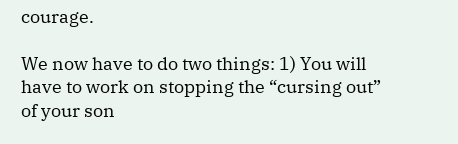courage.

We now have to do two things: 1) You will have to work on stopping the “cursing out” of your son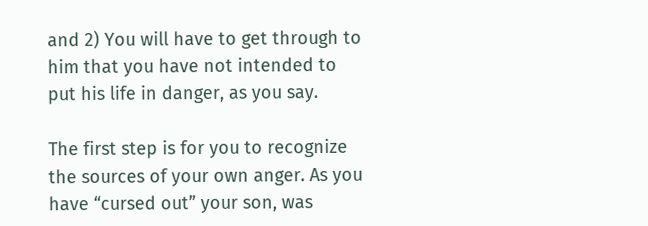and 2) You will have to get through to him that you have not intended to put his life in danger, as you say.

The first step is for you to recognize the sources of your own anger. As you have “cursed out” your son, was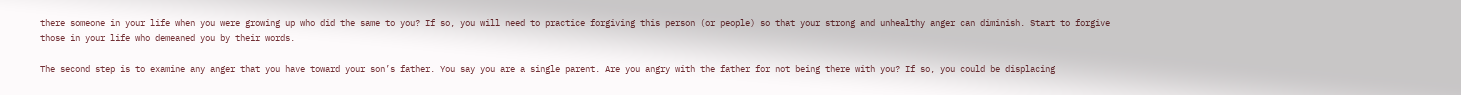there someone in your life when you were growing up who did the same to you? If so, you will need to practice forgiving this person (or people) so that your strong and unhealthy anger can diminish. Start to forgive those in your life who demeaned you by their words.

The second step is to examine any anger that you have toward your son’s father. You say you are a single parent. Are you angry with the father for not being there with you? If so, you could be displacing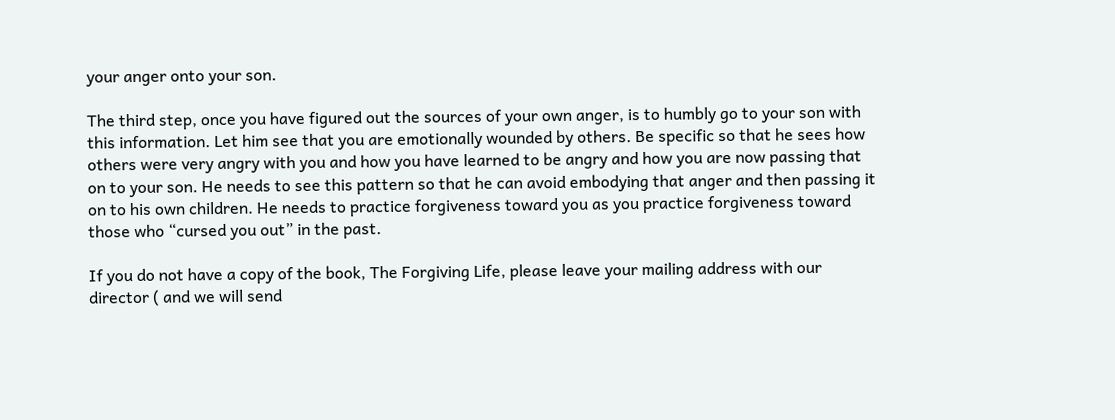your anger onto your son.

The third step, once you have figured out the sources of your own anger, is to humbly go to your son with this information. Let him see that you are emotionally wounded by others. Be specific so that he sees how others were very angry with you and how you have learned to be angry and how you are now passing that on to your son. He needs to see this pattern so that he can avoid embodying that anger and then passing it on to his own children. He needs to practice forgiveness toward you as you practice forgiveness toward those who “cursed you out” in the past.

If you do not have a copy of the book, The Forgiving Life, please leave your mailing address with our director ( and we will send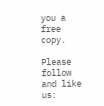you a free copy.

Please follow and like us: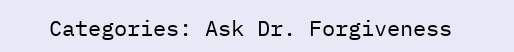Categories: Ask Dr. Forgiveness